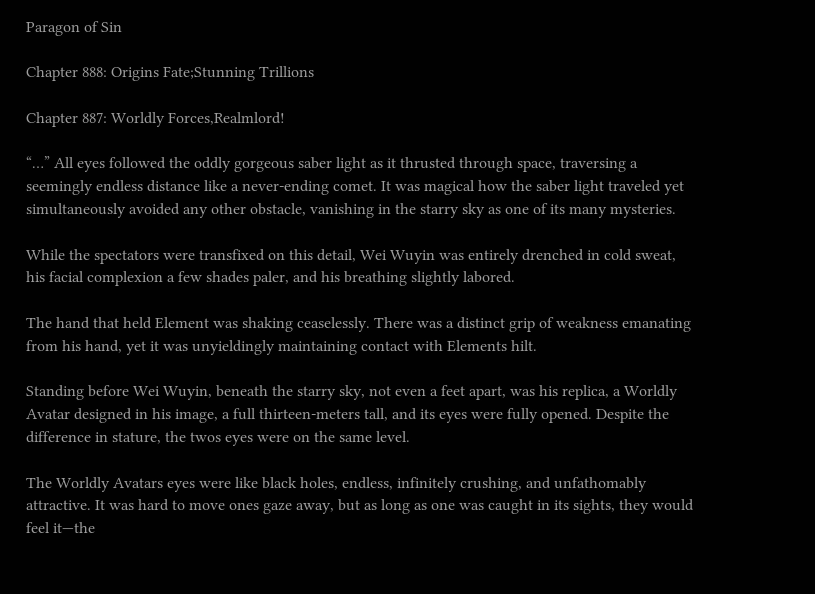Paragon of Sin

Chapter 888: Origins Fate;Stunning Trillions

Chapter 887: Worldly Forces,Realmlord!

“…” All eyes followed the oddly gorgeous saber light as it thrusted through space, traversing a seemingly endless distance like a never-ending comet. It was magical how the saber light traveled yet simultaneously avoided any other obstacle, vanishing in the starry sky as one of its many mysteries.

While the spectators were transfixed on this detail, Wei Wuyin was entirely drenched in cold sweat, his facial complexion a few shades paler, and his breathing slightly labored.

The hand that held Element was shaking ceaselessly. There was a distinct grip of weakness emanating from his hand, yet it was unyieldingly maintaining contact with Elements hilt.

Standing before Wei Wuyin, beneath the starry sky, not even a feet apart, was his replica, a Worldly Avatar designed in his image, a full thirteen-meters tall, and its eyes were fully opened. Despite the difference in stature, the twos eyes were on the same level.

The Worldly Avatars eyes were like black holes, endless, infinitely crushing, and unfathomably attractive. It was hard to move ones gaze away, but as long as one was caught in its sights, they would feel it—the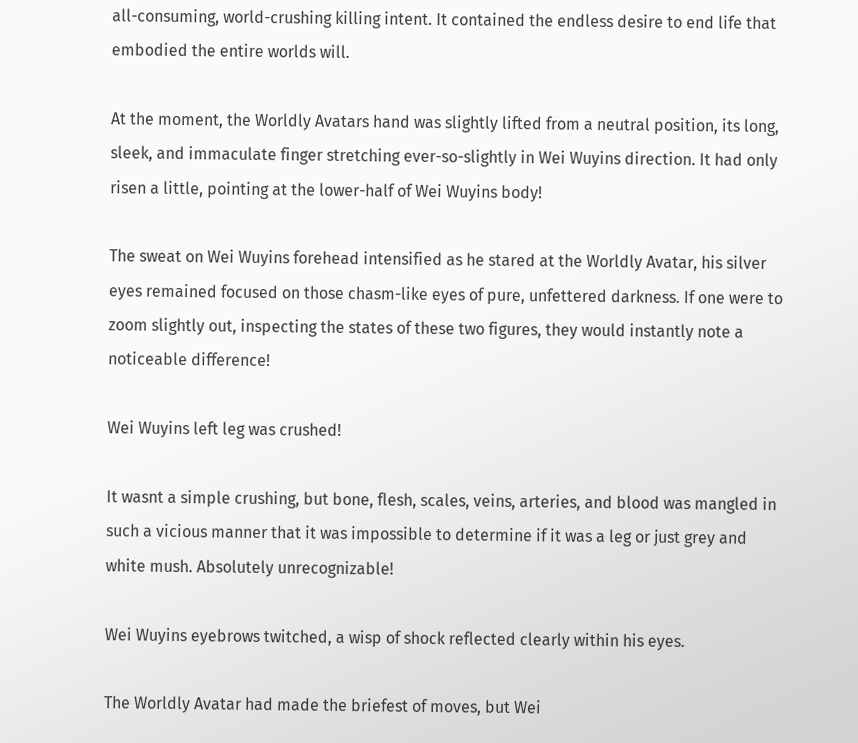all-consuming, world-crushing killing intent. It contained the endless desire to end life that embodied the entire worlds will.

At the moment, the Worldly Avatars hand was slightly lifted from a neutral position, its long, sleek, and immaculate finger stretching ever-so-slightly in Wei Wuyins direction. It had only risen a little, pointing at the lower-half of Wei Wuyins body!

The sweat on Wei Wuyins forehead intensified as he stared at the Worldly Avatar, his silver eyes remained focused on those chasm-like eyes of pure, unfettered darkness. If one were to zoom slightly out, inspecting the states of these two figures, they would instantly note a noticeable difference!

Wei Wuyins left leg was crushed!

It wasnt a simple crushing, but bone, flesh, scales, veins, arteries, and blood was mangled in such a vicious manner that it was impossible to determine if it was a leg or just grey and white mush. Absolutely unrecognizable!

Wei Wuyins eyebrows twitched, a wisp of shock reflected clearly within his eyes.

The Worldly Avatar had made the briefest of moves, but Wei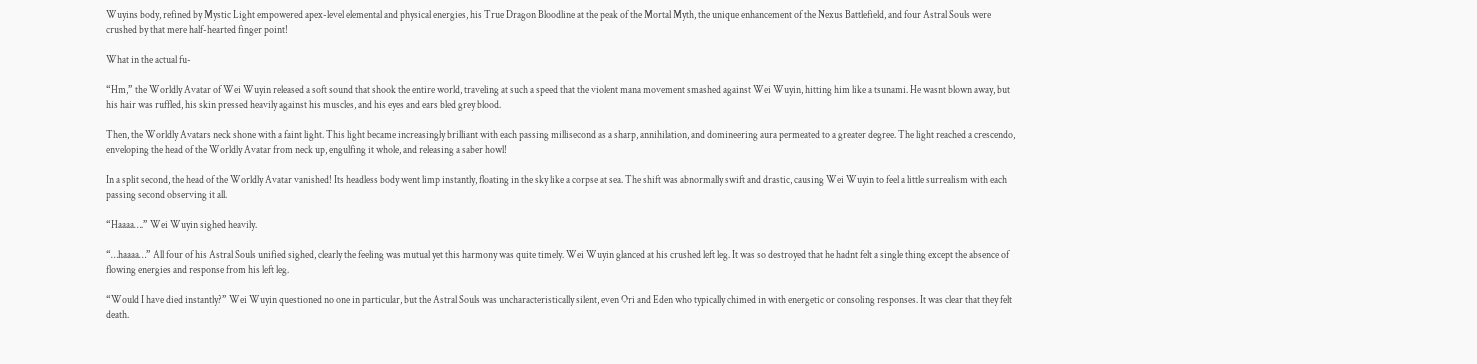Wuyins body, refined by Mystic Light empowered apex-level elemental and physical energies, his True Dragon Bloodline at the peak of the Mortal Myth, the unique enhancement of the Nexus Battlefield, and four Astral Souls were crushed by that mere half-hearted finger point!

What in the actual fu-

“Hm,” the Worldly Avatar of Wei Wuyin released a soft sound that shook the entire world, traveling at such a speed that the violent mana movement smashed against Wei Wuyin, hitting him like a tsunami. He wasnt blown away, but his hair was ruffled, his skin pressed heavily against his muscles, and his eyes and ears bled grey blood.

Then, the Worldly Avatars neck shone with a faint light. This light became increasingly brilliant with each passing millisecond as a sharp, annihilation, and domineering aura permeated to a greater degree. The light reached a crescendo, enveloping the head of the Worldly Avatar from neck up, engulfing it whole, and releasing a saber howl!

In a split second, the head of the Worldly Avatar vanished! Its headless body went limp instantly, floating in the sky like a corpse at sea. The shift was abnormally swift and drastic, causing Wei Wuyin to feel a little surrealism with each passing second observing it all.

“Haaaa….” Wei Wuyin sighed heavily.

“…haaaa…” All four of his Astral Souls unified sighed, clearly the feeling was mutual yet this harmony was quite timely. Wei Wuyin glanced at his crushed left leg. It was so destroyed that he hadnt felt a single thing except the absence of flowing energies and response from his left leg.

“Would I have died instantly?” Wei Wuyin questioned no one in particular, but the Astral Souls was uncharacteristically silent, even Ori and Eden who typically chimed in with energetic or consoling responses. It was clear that they felt death.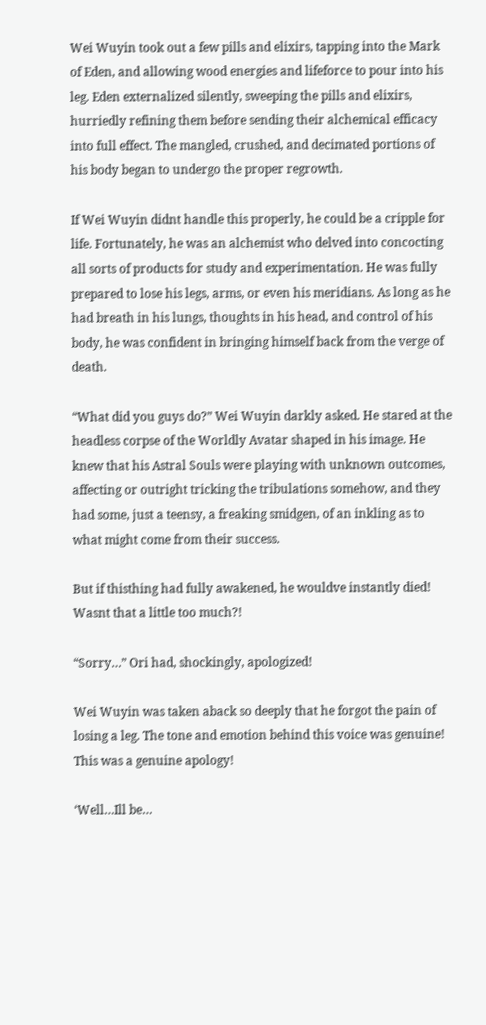Wei Wuyin took out a few pills and elixirs, tapping into the Mark of Eden, and allowing wood energies and lifeforce to pour into his leg. Eden externalized silently, sweeping the pills and elixirs, hurriedly refining them before sending their alchemical efficacy into full effect. The mangled, crushed, and decimated portions of his body began to undergo the proper regrowth.

If Wei Wuyin didnt handle this properly, he could be a cripple for life. Fortunately, he was an alchemist who delved into concocting all sorts of products for study and experimentation. He was fully prepared to lose his legs, arms, or even his meridians. As long as he had breath in his lungs, thoughts in his head, and control of his body, he was confident in bringing himself back from the verge of death.

“What did you guys do?” Wei Wuyin darkly asked. He stared at the headless corpse of the Worldly Avatar shaped in his image. He knew that his Astral Souls were playing with unknown outcomes, affecting or outright tricking the tribulations somehow, and they had some, just a teensy, a freaking smidgen, of an inkling as to what might come from their success.

But if thisthing had fully awakened, he wouldve instantly died! Wasnt that a little too much?!

“Sorry…” Ori had, shockingly, apologized!

Wei Wuyin was taken aback so deeply that he forgot the pain of losing a leg. The tone and emotion behind this voice was genuine! This was a genuine apology!

‘Well…Ill be…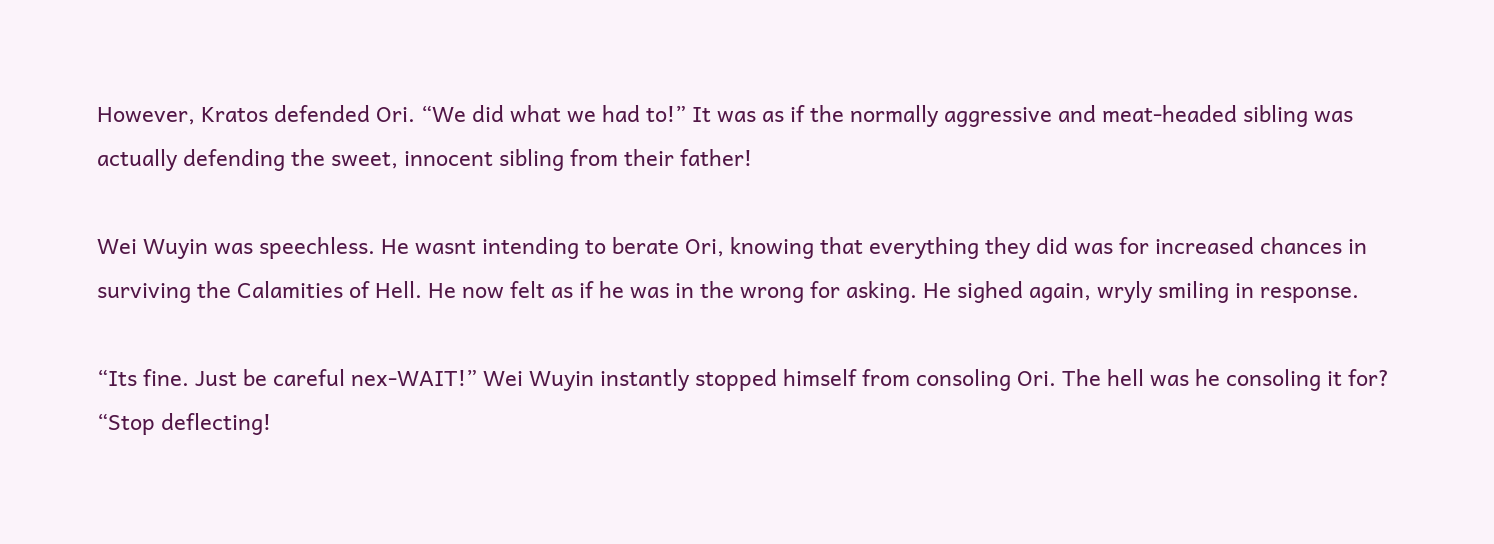However, Kratos defended Ori. “We did what we had to!” It was as if the normally aggressive and meat-headed sibling was actually defending the sweet, innocent sibling from their father!

Wei Wuyin was speechless. He wasnt intending to berate Ori, knowing that everything they did was for increased chances in surviving the Calamities of Hell. He now felt as if he was in the wrong for asking. He sighed again, wryly smiling in response.

“Its fine. Just be careful nex-WAIT!” Wei Wuyin instantly stopped himself from consoling Ori. The hell was he consoling it for? “Stop deflecting!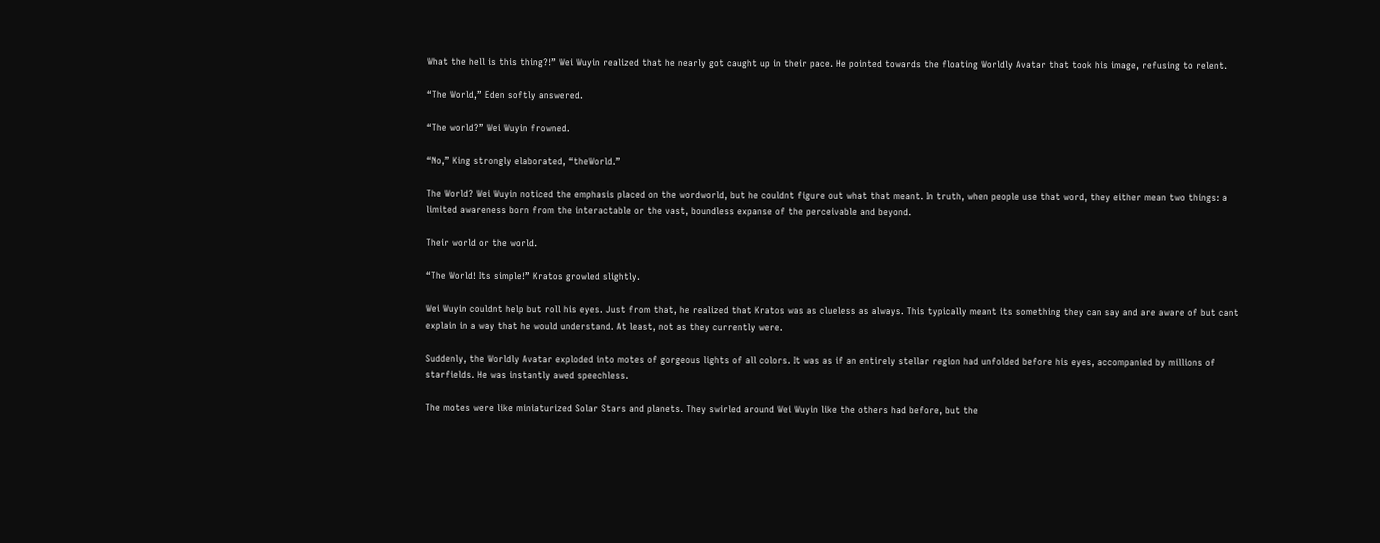What the hell is this thing?!” Wei Wuyin realized that he nearly got caught up in their pace. He pointed towards the floating Worldly Avatar that took his image, refusing to relent.

“The World,” Eden softly answered.

“The world?” Wei Wuyin frowned.

“No,” King strongly elaborated, “theWorld.”

The World? Wei Wuyin noticed the emphasis placed on the wordworld, but he couldnt figure out what that meant. In truth, when people use that word, they either mean two things: a limited awareness born from the interactable or the vast, boundless expanse of the perceivable and beyond.

Their world or the world.

“The World! Its simple!” Kratos growled slightly.

Wei Wuyin couldnt help but roll his eyes. Just from that, he realized that Kratos was as clueless as always. This typically meant its something they can say and are aware of but cant explain in a way that he would understand. At least, not as they currently were.

Suddenly, the Worldly Avatar exploded into motes of gorgeous lights of all colors. It was as if an entirely stellar region had unfolded before his eyes, accompanied by millions of starfields. He was instantly awed speechless.

The motes were like miniaturized Solar Stars and planets. They swirled around Wei Wuyin like the others had before, but the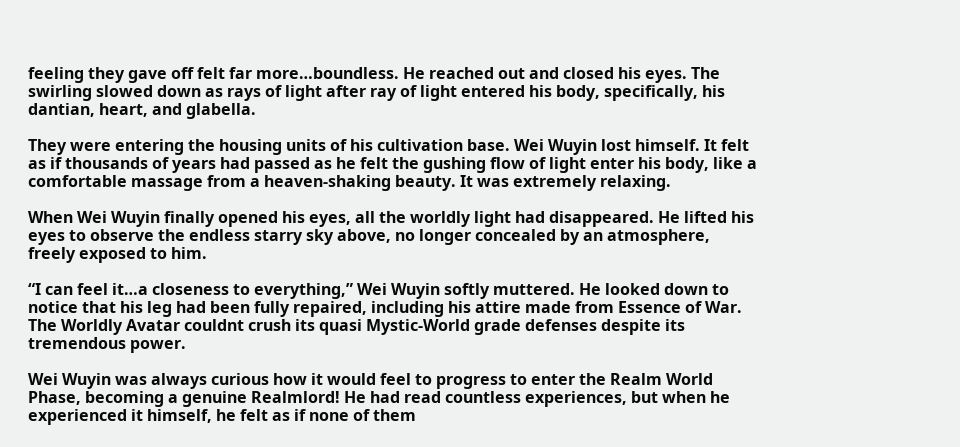feeling they gave off felt far more…boundless. He reached out and closed his eyes. The swirling slowed down as rays of light after ray of light entered his body, specifically, his dantian, heart, and glabella.

They were entering the housing units of his cultivation base. Wei Wuyin lost himself. It felt as if thousands of years had passed as he felt the gushing flow of light enter his body, like a comfortable massage from a heaven-shaking beauty. It was extremely relaxing.

When Wei Wuyin finally opened his eyes, all the worldly light had disappeared. He lifted his eyes to observe the endless starry sky above, no longer concealed by an atmosphere, freely exposed to him.

“I can feel it…a closeness to everything,” Wei Wuyin softly muttered. He looked down to notice that his leg had been fully repaired, including his attire made from Essence of War. The Worldly Avatar couldnt crush its quasi Mystic-World grade defenses despite its tremendous power.

Wei Wuyin was always curious how it would feel to progress to enter the Realm World Phase, becoming a genuine Realmlord! He had read countless experiences, but when he experienced it himself, he felt as if none of them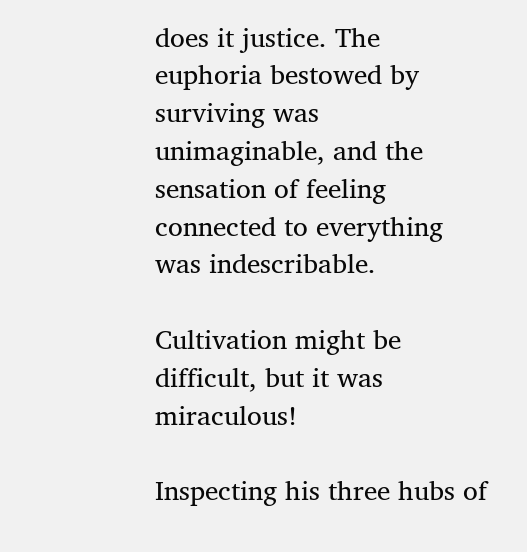does it justice. The euphoria bestowed by surviving was unimaginable, and the sensation of feeling connected to everything was indescribable.

Cultivation might be difficult, but it was miraculous!

Inspecting his three hubs of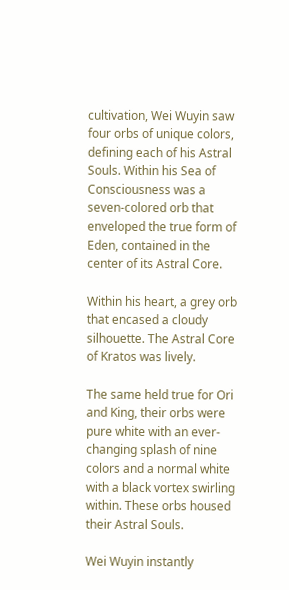cultivation, Wei Wuyin saw four orbs of unique colors, defining each of his Astral Souls. Within his Sea of Consciousness was a seven-colored orb that enveloped the true form of Eden, contained in the center of its Astral Core.

Within his heart, a grey orb that encased a cloudy silhouette. The Astral Core of Kratos was lively.

The same held true for Ori and King, their orbs were pure white with an ever-changing splash of nine colors and a normal white with a black vortex swirling within. These orbs housed their Astral Souls.

Wei Wuyin instantly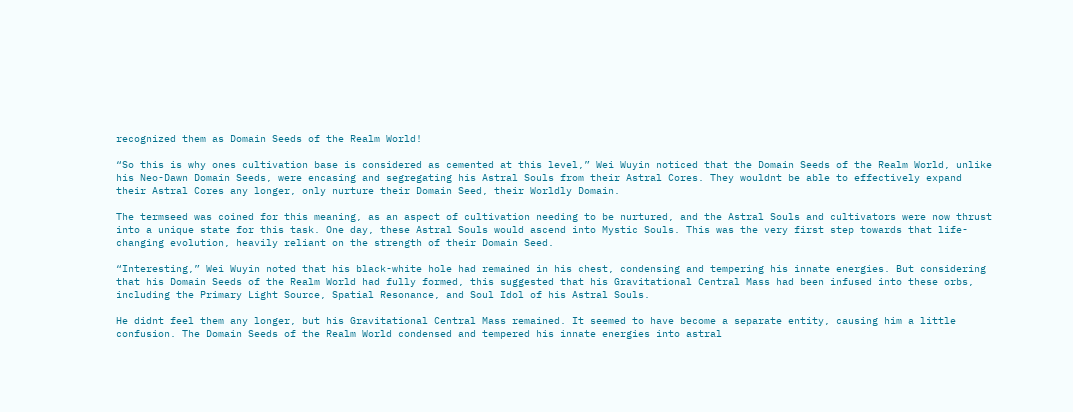recognized them as Domain Seeds of the Realm World!

“So this is why ones cultivation base is considered as cemented at this level,” Wei Wuyin noticed that the Domain Seeds of the Realm World, unlike his Neo-Dawn Domain Seeds, were encasing and segregating his Astral Souls from their Astral Cores. They wouldnt be able to effectively expand their Astral Cores any longer, only nurture their Domain Seed, their Worldly Domain.

The termseed was coined for this meaning, as an aspect of cultivation needing to be nurtured, and the Astral Souls and cultivators were now thrust into a unique state for this task. One day, these Astral Souls would ascend into Mystic Souls. This was the very first step towards that life-changing evolution, heavily reliant on the strength of their Domain Seed.

“Interesting,” Wei Wuyin noted that his black-white hole had remained in his chest, condensing and tempering his innate energies. But considering that his Domain Seeds of the Realm World had fully formed, this suggested that his Gravitational Central Mass had been infused into these orbs, including the Primary Light Source, Spatial Resonance, and Soul Idol of his Astral Souls.

He didnt feel them any longer, but his Gravitational Central Mass remained. It seemed to have become a separate entity, causing him a little confusion. The Domain Seeds of the Realm World condensed and tempered his innate energies into astral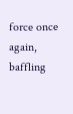force once again, baffling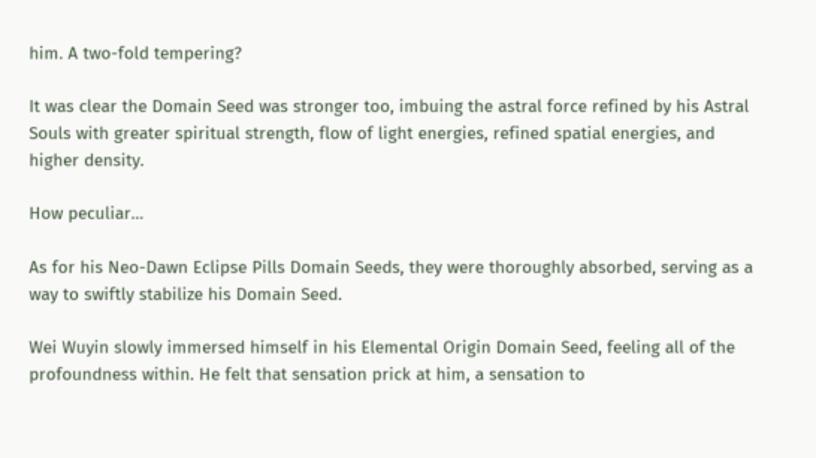him. A two-fold tempering?

It was clear the Domain Seed was stronger too, imbuing the astral force refined by his Astral Souls with greater spiritual strength, flow of light energies, refined spatial energies, and higher density.

How peculiar…

As for his Neo-Dawn Eclipse Pills Domain Seeds, they were thoroughly absorbed, serving as a way to swiftly stabilize his Domain Seed.

Wei Wuyin slowly immersed himself in his Elemental Origin Domain Seed, feeling all of the profoundness within. He felt that sensation prick at him, a sensation to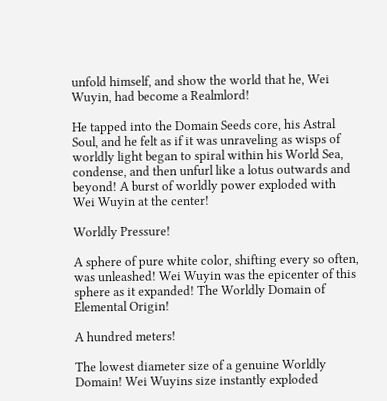unfold himself, and show the world that he, Wei Wuyin, had become a Realmlord!

He tapped into the Domain Seeds core, his Astral Soul, and he felt as if it was unraveling as wisps of worldly light began to spiral within his World Sea, condense, and then unfurl like a lotus outwards and beyond! A burst of worldly power exploded with Wei Wuyin at the center!

Worldly Pressure!

A sphere of pure white color, shifting every so often, was unleashed! Wei Wuyin was the epicenter of this sphere as it expanded! The Worldly Domain of Elemental Origin!

A hundred meters!

The lowest diameter size of a genuine Worldly Domain! Wei Wuyins size instantly exploded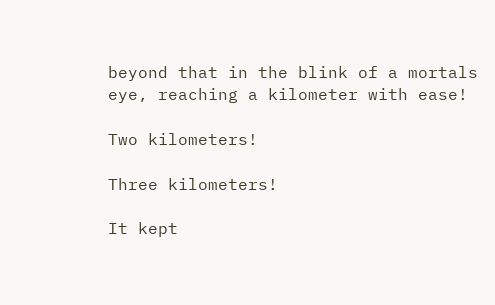beyond that in the blink of a mortals eye, reaching a kilometer with ease!

Two kilometers!

Three kilometers!

It kept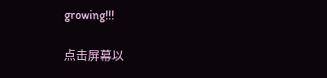growing!!!

点击屏幕以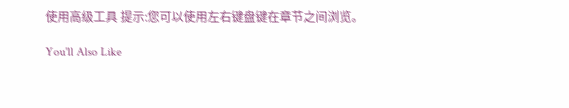使用高级工具 提示:您可以使用左右键盘键在章节之间浏览。

You'll Also Like